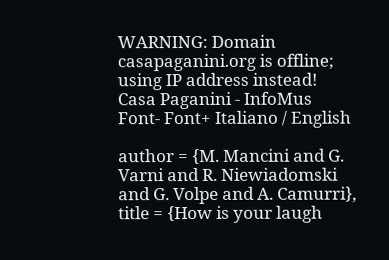WARNING: Domain casapaganini.org is offline; using IP address instead!
Casa Paganini - InfoMus
Font- Font+ Italiano / English

author = {M. Mancini and G. Varni and R. Niewiadomski and G. Volpe and A. Camurri},
title = {How is your laugh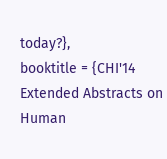today?},
booktitle = {CHI'14 Extended Abstracts on Human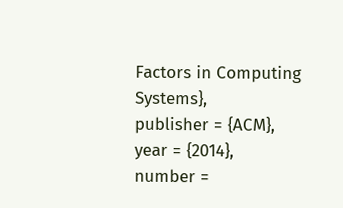Factors in Computing Systems},
publisher = {ACM},
year = {2014},
number =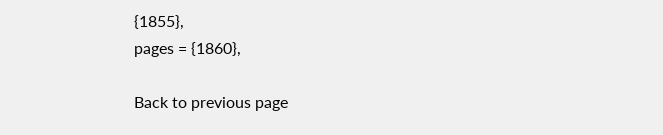{1855},
pages = {1860},

Back to previous page